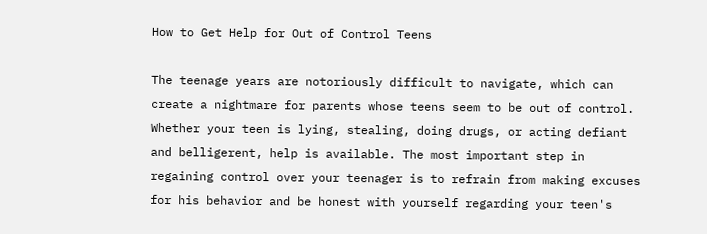How to Get Help for Out of Control Teens

The teenage years are notoriously difficult to navigate, which can create a nightmare for parents whose teens seem to be out of control. Whether your teen is lying, stealing, doing drugs, or acting defiant and belligerent, help is available. The most important step in regaining control over your teenager is to refrain from making excuses for his behavior and be honest with yourself regarding your teen's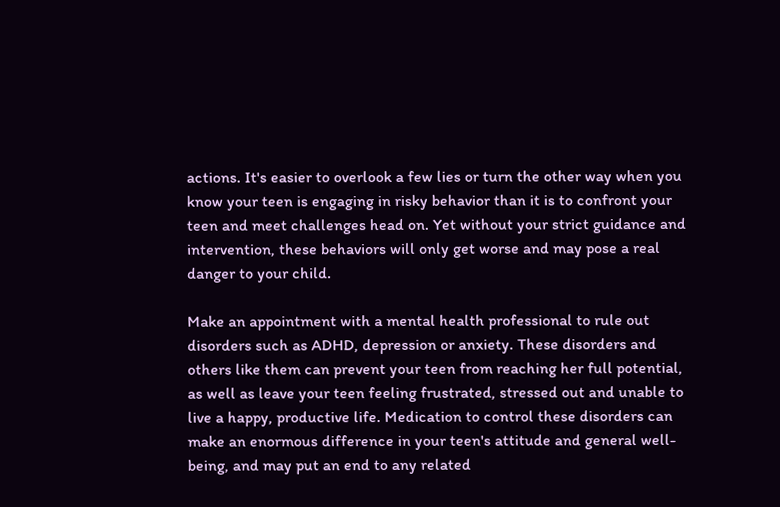actions. It's easier to overlook a few lies or turn the other way when you know your teen is engaging in risky behavior than it is to confront your teen and meet challenges head on. Yet without your strict guidance and intervention, these behaviors will only get worse and may pose a real danger to your child.

Make an appointment with a mental health professional to rule out disorders such as ADHD, depression or anxiety. These disorders and others like them can prevent your teen from reaching her full potential, as well as leave your teen feeling frustrated, stressed out and unable to live a happy, productive life. Medication to control these disorders can make an enormous difference in your teen's attitude and general well-being, and may put an end to any related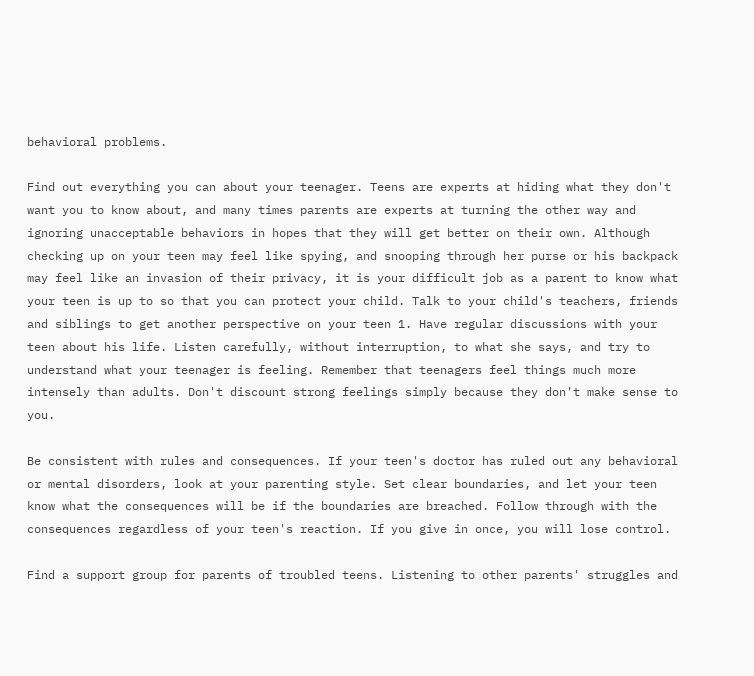behavioral problems.

Find out everything you can about your teenager. Teens are experts at hiding what they don't want you to know about, and many times parents are experts at turning the other way and ignoring unacceptable behaviors in hopes that they will get better on their own. Although checking up on your teen may feel like spying, and snooping through her purse or his backpack may feel like an invasion of their privacy, it is your difficult job as a parent to know what your teen is up to so that you can protect your child. Talk to your child's teachers, friends and siblings to get another perspective on your teen 1. Have regular discussions with your teen about his life. Listen carefully, without interruption, to what she says, and try to understand what your teenager is feeling. Remember that teenagers feel things much more intensely than adults. Don't discount strong feelings simply because they don't make sense to you.

Be consistent with rules and consequences. If your teen's doctor has ruled out any behavioral or mental disorders, look at your parenting style. Set clear boundaries, and let your teen know what the consequences will be if the boundaries are breached. Follow through with the consequences regardless of your teen's reaction. If you give in once, you will lose control.

Find a support group for parents of troubled teens. Listening to other parents' struggles and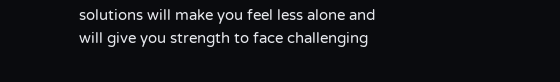solutions will make you feel less alone and will give you strength to face challenging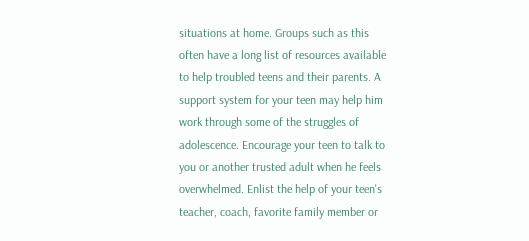situations at home. Groups such as this often have a long list of resources available to help troubled teens and their parents. A support system for your teen may help him work through some of the struggles of adolescence. Encourage your teen to talk to you or another trusted adult when he feels overwhelmed. Enlist the help of your teen's teacher, coach, favorite family member or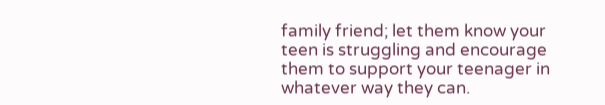family friend; let them know your teen is struggling and encourage them to support your teenager in whatever way they can.